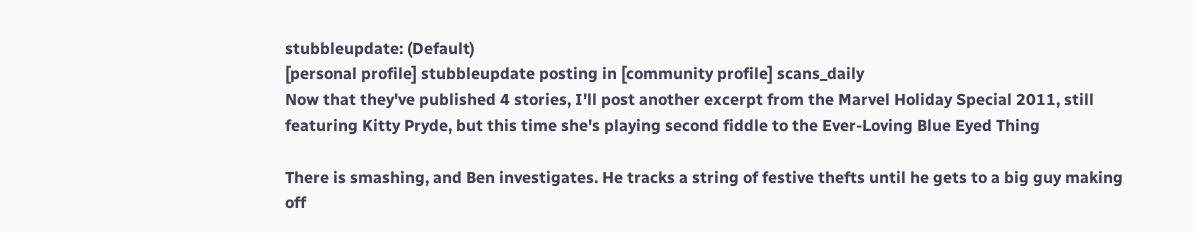stubbleupdate: (Default)
[personal profile] stubbleupdate posting in [community profile] scans_daily
Now that they've published 4 stories, I'll post another excerpt from the Marvel Holiday Special 2011, still featuring Kitty Pryde, but this time she's playing second fiddle to the Ever-Loving Blue Eyed Thing

There is smashing, and Ben investigates. He tracks a string of festive thefts until he gets to a big guy making off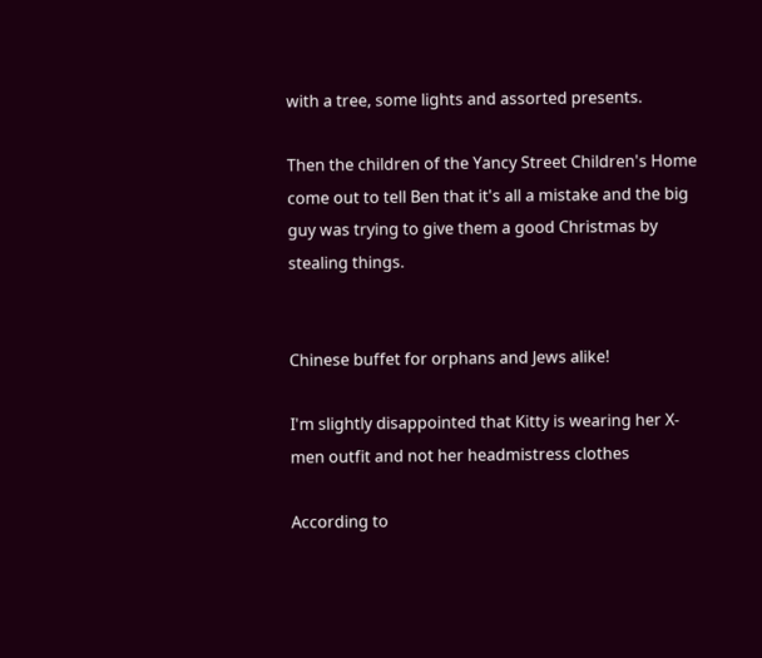with a tree, some lights and assorted presents.

Then the children of the Yancy Street Children's Home come out to tell Ben that it's all a mistake and the big guy was trying to give them a good Christmas by stealing things.


Chinese buffet for orphans and Jews alike!

I'm slightly disappointed that Kitty is wearing her X-men outfit and not her headmistress clothes

According to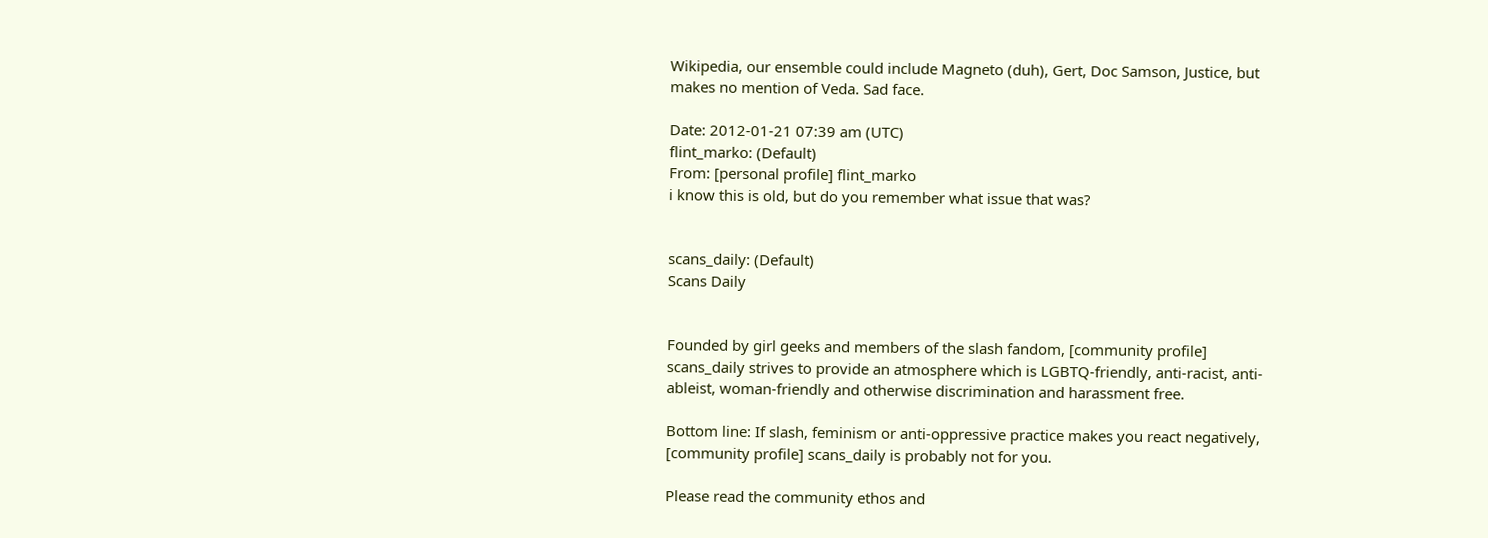Wikipedia, our ensemble could include Magneto (duh), Gert, Doc Samson, Justice, but makes no mention of Veda. Sad face.

Date: 2012-01-21 07:39 am (UTC)
flint_marko: (Default)
From: [personal profile] flint_marko
i know this is old, but do you remember what issue that was?


scans_daily: (Default)
Scans Daily


Founded by girl geeks and members of the slash fandom, [community profile] scans_daily strives to provide an atmosphere which is LGBTQ-friendly, anti-racist, anti-ableist, woman-friendly and otherwise discrimination and harassment free.

Bottom line: If slash, feminism or anti-oppressive practice makes you react negatively, [community profile] scans_daily is probably not for you.

Please read the community ethos and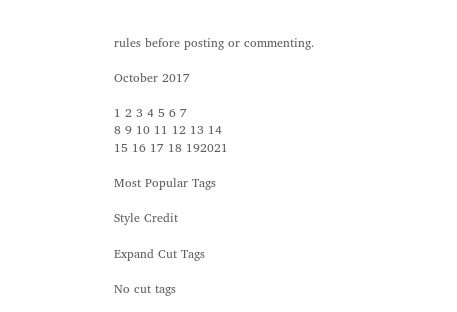rules before posting or commenting.

October 2017

1 2 3 4 5 6 7
8 9 10 11 12 13 14
15 16 17 18 192021

Most Popular Tags

Style Credit

Expand Cut Tags

No cut tags